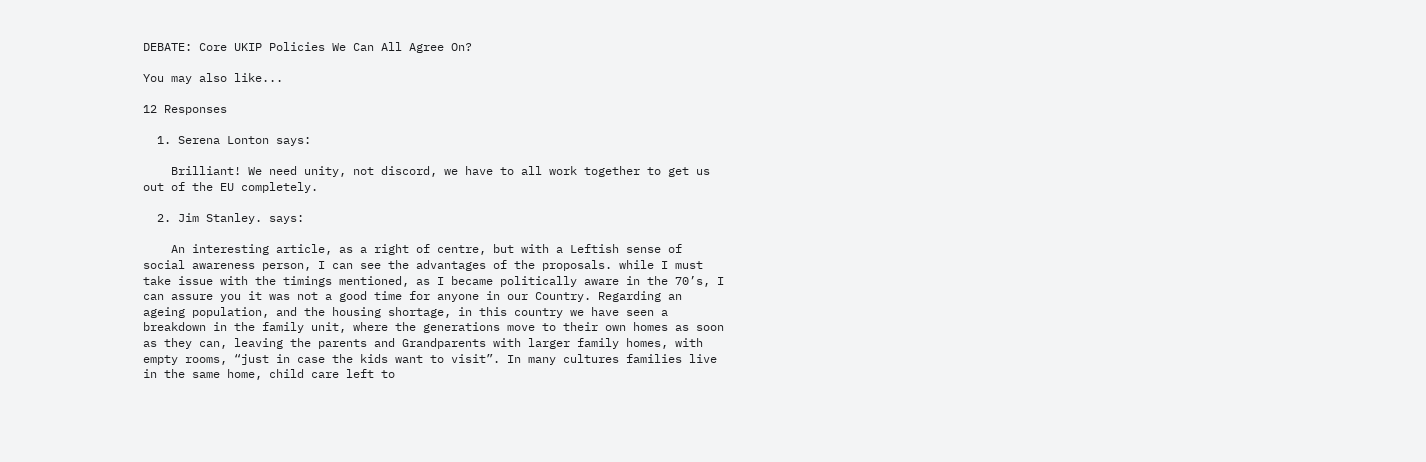DEBATE: Core UKIP Policies We Can All Agree On?

You may also like...

12 Responses

  1. Serena Lonton says:

    Brilliant! We need unity, not discord, we have to all work together to get us out of the EU completely.

  2. Jim Stanley. says:

    An interesting article, as a right of centre, but with a Leftish sense of social awareness person, I can see the advantages of the proposals. while I must take issue with the timings mentioned, as I became politically aware in the 70’s, I can assure you it was not a good time for anyone in our Country. Regarding an ageing population, and the housing shortage, in this country we have seen a breakdown in the family unit, where the generations move to their own homes as soon as they can, leaving the parents and Grandparents with larger family homes, with empty rooms, “just in case the kids want to visit”. In many cultures families live in the same home, child care left to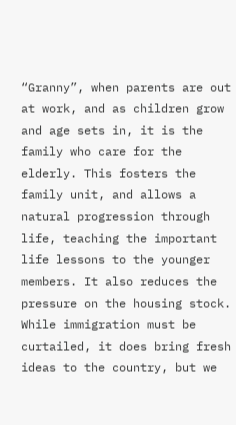“Granny”, when parents are out at work, and as children grow and age sets in, it is the family who care for the elderly. This fosters the family unit, and allows a natural progression through life, teaching the important life lessons to the younger members. It also reduces the pressure on the housing stock. While immigration must be curtailed, it does bring fresh ideas to the country, but we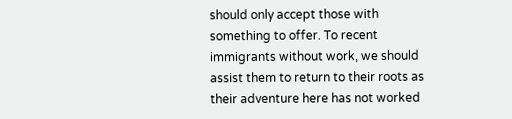should only accept those with something to offer. To recent immigrants without work, we should assist them to return to their roots as their adventure here has not worked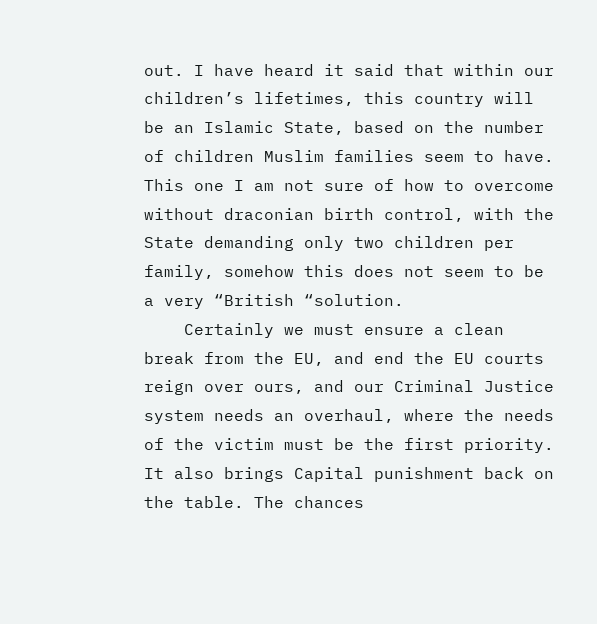out. I have heard it said that within our children’s lifetimes, this country will be an Islamic State, based on the number of children Muslim families seem to have. This one I am not sure of how to overcome without draconian birth control, with the State demanding only two children per family, somehow this does not seem to be a very “British “solution.
    Certainly we must ensure a clean break from the EU, and end the EU courts reign over ours, and our Criminal Justice system needs an overhaul, where the needs of the victim must be the first priority. It also brings Capital punishment back on the table. The chances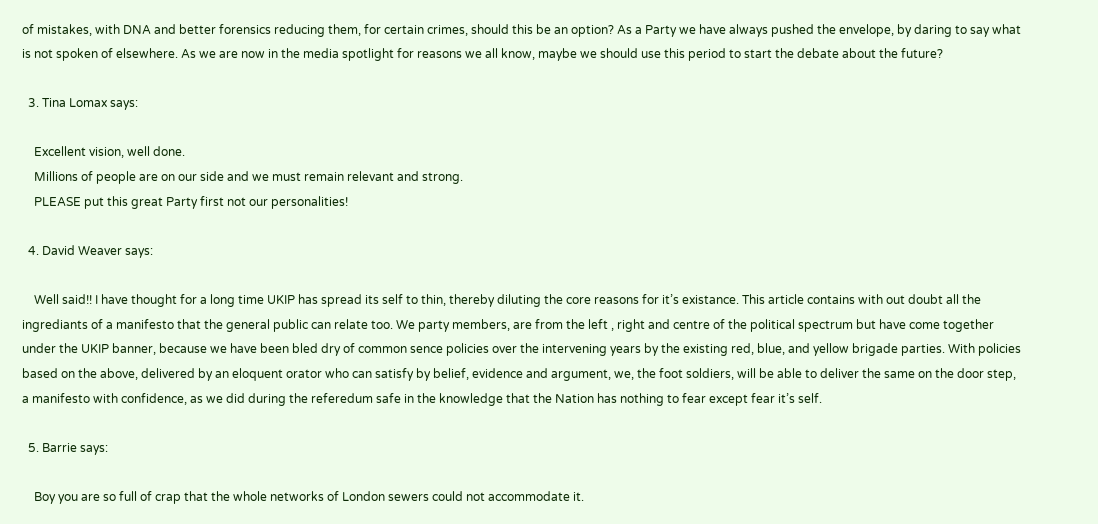of mistakes, with DNA and better forensics reducing them, for certain crimes, should this be an option? As a Party we have always pushed the envelope, by daring to say what is not spoken of elsewhere. As we are now in the media spotlight for reasons we all know, maybe we should use this period to start the debate about the future?

  3. Tina Lomax says:

    Excellent vision, well done.
    Millions of people are on our side and we must remain relevant and strong.
    PLEASE put this great Party first not our personalities!

  4. David Weaver says:

    Well said!! I have thought for a long time UKIP has spread its self to thin, thereby diluting the core reasons for it’s existance. This article contains with out doubt all the ingrediants of a manifesto that the general public can relate too. We party members, are from the left , right and centre of the political spectrum but have come together under the UKIP banner, because we have been bled dry of common sence policies over the intervening years by the existing red, blue, and yellow brigade parties. With policies based on the above, delivered by an eloquent orator who can satisfy by belief, evidence and argument, we, the foot soldiers, will be able to deliver the same on the door step, a manifesto with confidence, as we did during the referedum safe in the knowledge that the Nation has nothing to fear except fear it’s self.

  5. Barrie says:

    Boy you are so full of crap that the whole networks of London sewers could not accommodate it.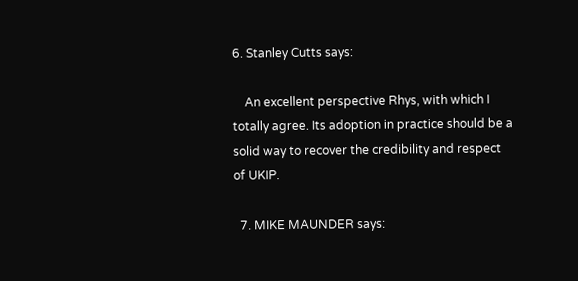6. Stanley Cutts says:

    An excellent perspective Rhys, with which I totally agree. Its adoption in practice should be a solid way to recover the credibility and respect of UKIP.

  7. MIKE MAUNDER says: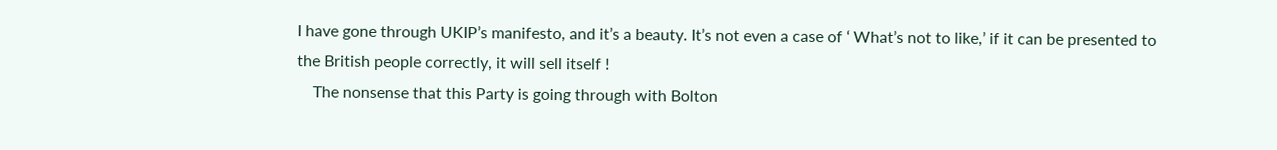I have gone through UKIP’s manifesto, and it’s a beauty. It’s not even a case of ‘ What’s not to like,’ if it can be presented to the British people correctly, it will sell itself !
    The nonsense that this Party is going through with Bolton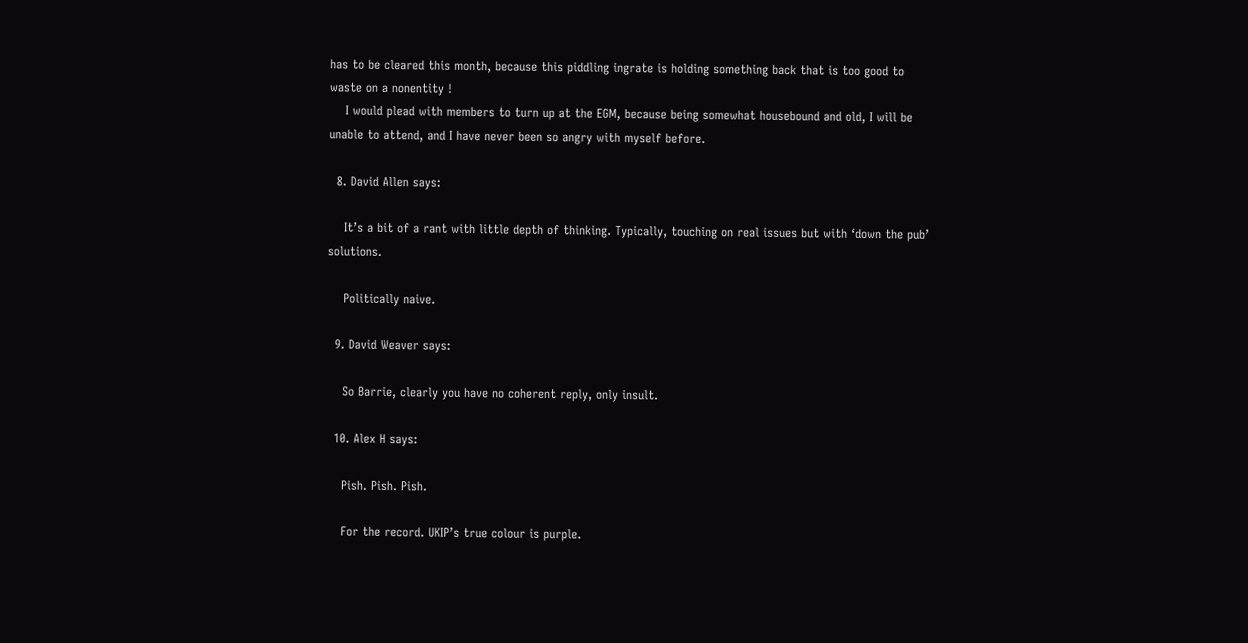has to be cleared this month, because this piddling ingrate is holding something back that is too good to waste on a nonentity !
    I would plead with members to turn up at the EGM, because being somewhat housebound and old, I will be unable to attend, and I have never been so angry with myself before.

  8. David Allen says:

    It’s a bit of a rant with little depth of thinking. Typically, touching on real issues but with ‘down the pub’ solutions.

    Politically naive.

  9. David Weaver says:

    So Barrie, clearly you have no coherent reply, only insult.

  10. Alex H says:

    Pish. Pish. Pish.

    For the record. UKIP’s true colour is purple.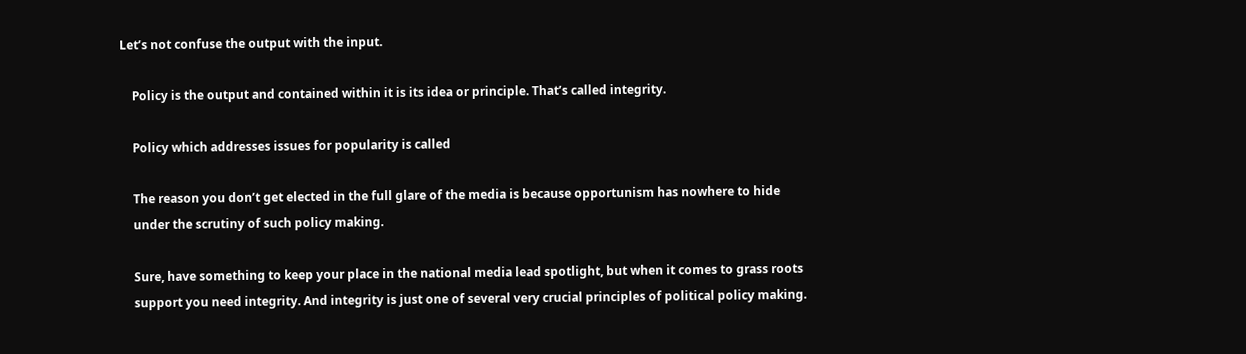Let’s not confuse the output with the input.

    Policy is the output and contained within it is its idea or principle. That’s called integrity.

    Policy which addresses issues for popularity is called

    The reason you don’t get elected in the full glare of the media is because opportunism has nowhere to hide
    under the scrutiny of such policy making.

    Sure, have something to keep your place in the national media lead spotlight, but when it comes to grass roots
    support you need integrity. And integrity is just one of several very crucial principles of political policy making.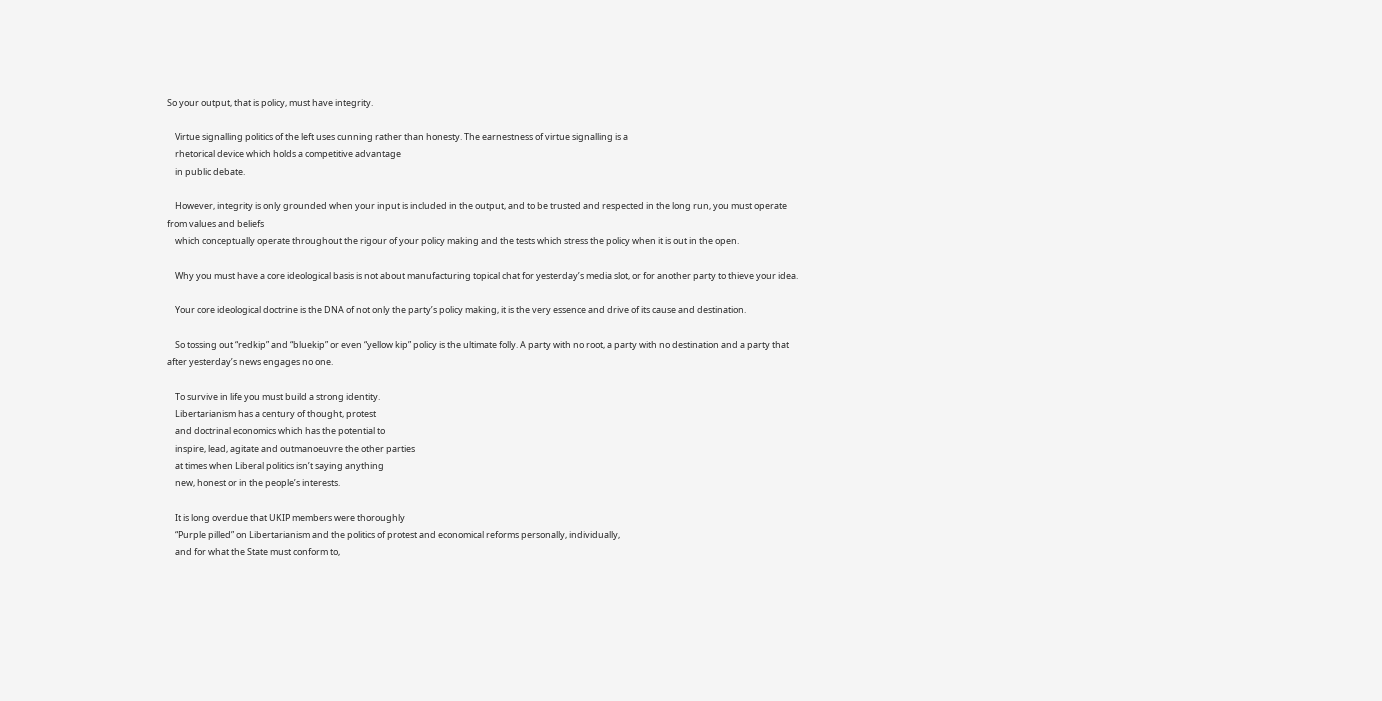So your output, that is policy, must have integrity.

    Virtue signalling politics of the left uses cunning rather than honesty. The earnestness of virtue signalling is a
    rhetorical device which holds a competitive advantage
    in public debate.

    However, integrity is only grounded when your input is included in the output, and to be trusted and respected in the long run, you must operate from values and beliefs
    which conceptually operate throughout the rigour of your policy making and the tests which stress the policy when it is out in the open.

    Why you must have a core ideological basis is not about manufacturing topical chat for yesterday’s media slot, or for another party to thieve your idea.

    Your core ideological doctrine is the DNA of not only the party’s policy making, it is the very essence and drive of its cause and destination.

    So tossing out “redkip” and “bluekip” or even “yellow kip” policy is the ultimate folly. A party with no root, a party with no destination and a party that after yesterday’s news engages no one.

    To survive in life you must build a strong identity.
    Libertarianism has a century of thought, protest
    and doctrinal economics which has the potential to
    inspire, lead, agitate and outmanoeuvre the other parties
    at times when Liberal politics isn’t saying anything
    new, honest or in the people’s interests.

    It is long overdue that UKIP members were thoroughly
    “Purple pilled” on Libertarianism and the politics of protest and economical reforms personally, individually,
    and for what the State must conform to,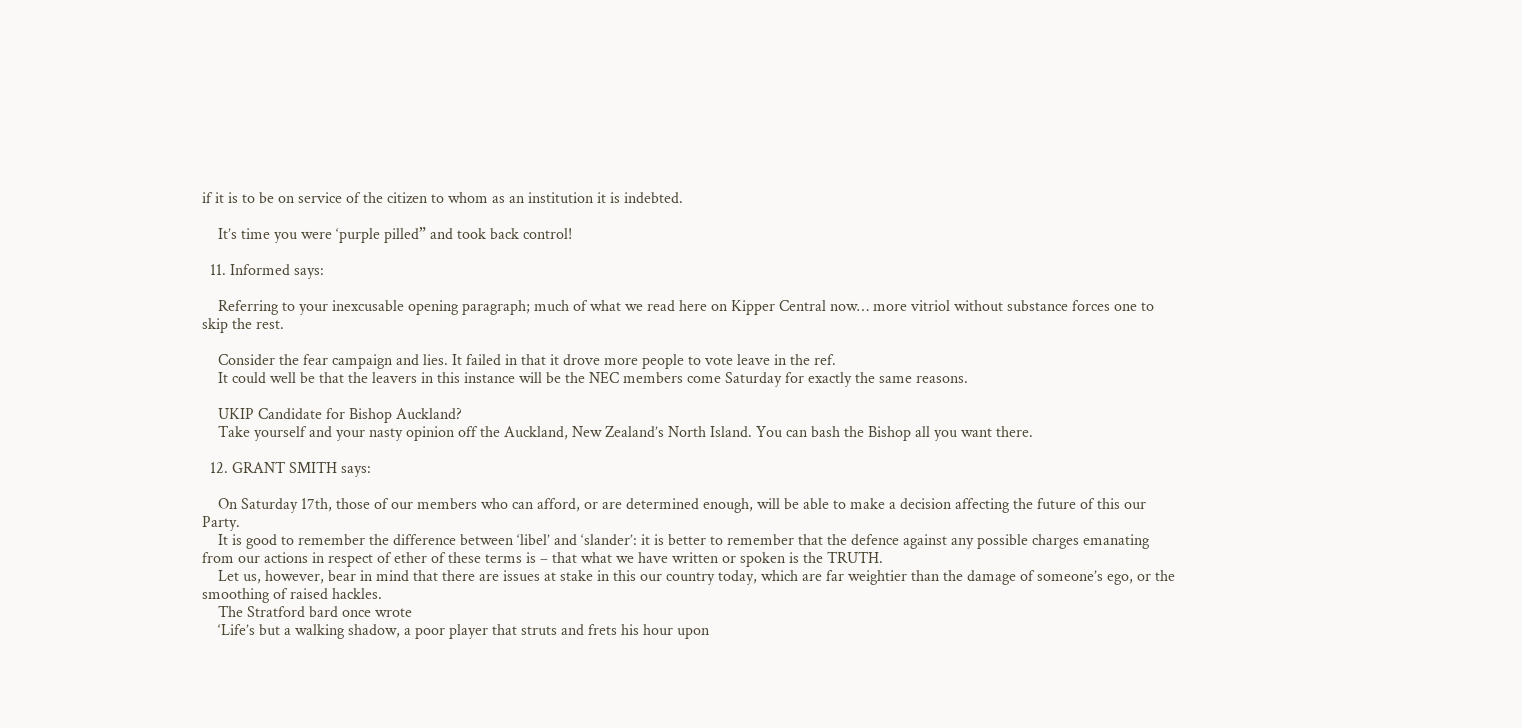if it is to be on service of the citizen to whom as an institution it is indebted.

    It’s time you were ‘purple pilled” and took back control!

  11. Informed says:

    Referring to your inexcusable opening paragraph; much of what we read here on Kipper Central now… more vitriol without substance forces one to skip the rest.

    Consider the fear campaign and lies. It failed in that it drove more people to vote leave in the ref.
    It could well be that the leavers in this instance will be the NEC members come Saturday for exactly the same reasons.

    UKIP Candidate for Bishop Auckland?
    Take yourself and your nasty opinion off the Auckland, New Zealand’s North Island. You can bash the Bishop all you want there.

  12. GRANT SMITH says:

    On Saturday 17th, those of our members who can afford, or are determined enough, will be able to make a decision affecting the future of this our Party.
    It is good to remember the difference between ‘libel’ and ‘slander’: it is better to remember that the defence against any possible charges emanating from our actions in respect of ether of these terms is – that what we have written or spoken is the TRUTH.
    Let us, however, bear in mind that there are issues at stake in this our country today, which are far weightier than the damage of someone’s ego, or the smoothing of raised hackles.
    The Stratford bard once wrote
    ‘Life’s but a walking shadow, a poor player that struts and frets his hour upon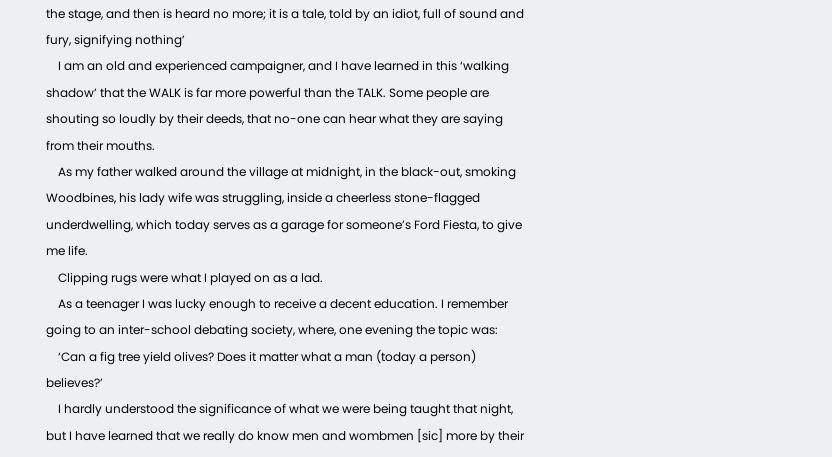the stage, and then is heard no more; it is a tale, told by an idiot, full of sound and fury, signifying nothing’
    I am an old and experienced campaigner, and I have learned in this ‘walking shadow’ that the WALK is far more powerful than the TALK. Some people are shouting so loudly by their deeds, that no-one can hear what they are saying from their mouths.
    As my father walked around the village at midnight, in the black-out, smoking Woodbines, his lady wife was struggling, inside a cheerless stone-flagged underdwelling, which today serves as a garage for someone’s Ford Fiesta, to give me life.
    Clipping rugs were what I played on as a lad.
    As a teenager I was lucky enough to receive a decent education. I remember going to an inter-school debating society, where, one evening the topic was:
    ‘Can a fig tree yield olives? Does it matter what a man (today a person) believes?’
    I hardly understood the significance of what we were being taught that night, but I have learned that we really do know men and wombmen [sic] more by their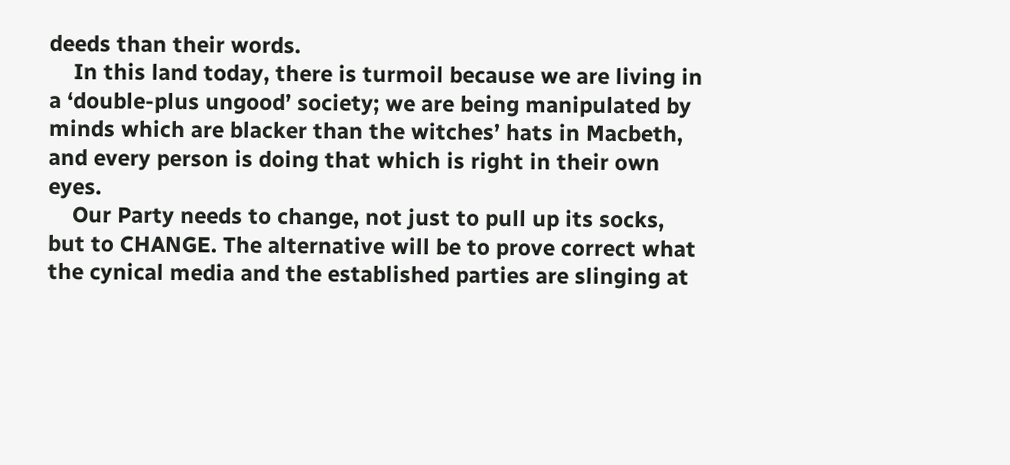deeds than their words.
    In this land today, there is turmoil because we are living in a ‘double-plus ungood’ society; we are being manipulated by minds which are blacker than the witches’ hats in Macbeth, and every person is doing that which is right in their own eyes.
    Our Party needs to change, not just to pull up its socks, but to CHANGE. The alternative will be to prove correct what the cynical media and the established parties are slinging at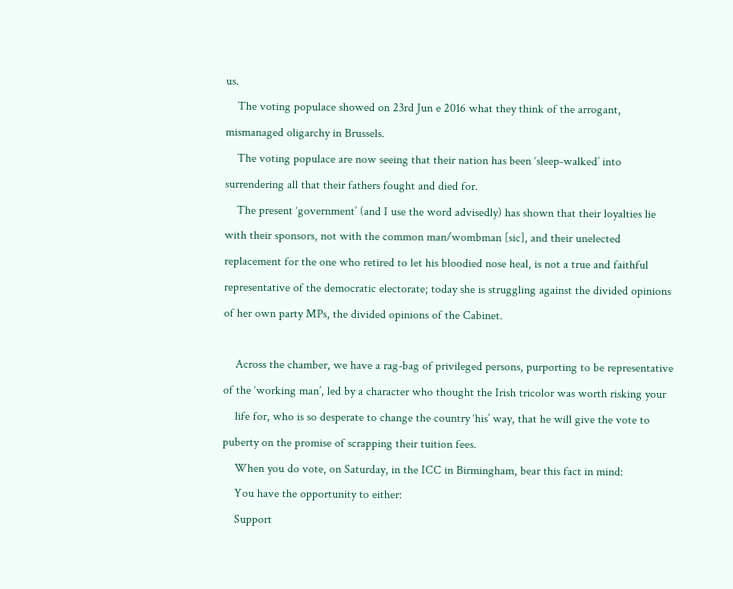us.
    The voting populace showed on 23rd Jun e 2016 what they think of the arrogant, mismanaged oligarchy in Brussels.
    The voting populace are now seeing that their nation has been ‘sleep-walked’ into surrendering all that their fathers fought and died for.
    The present ‘government’ (and I use the word advisedly) has shown that their loyalties lie with their sponsors, not with the common man/wombman [sic], and their unelected replacement for the one who retired to let his bloodied nose heal, is not a true and faithful representative of the democratic electorate; today she is struggling against the divided opinions of her own party MPs, the divided opinions of the Cabinet.

    Across the chamber, we have a rag-bag of privileged persons, purporting to be representative of the ‘working man’, led by a character who thought the Irish tricolor was worth risking your
    life for, who is so desperate to change the country ‘his’ way, that he will give the vote to puberty on the promise of scrapping their tuition fees.
    When you do vote, on Saturday, in the ICC in Birmingham, bear this fact in mind:
    You have the opportunity to either:
    Support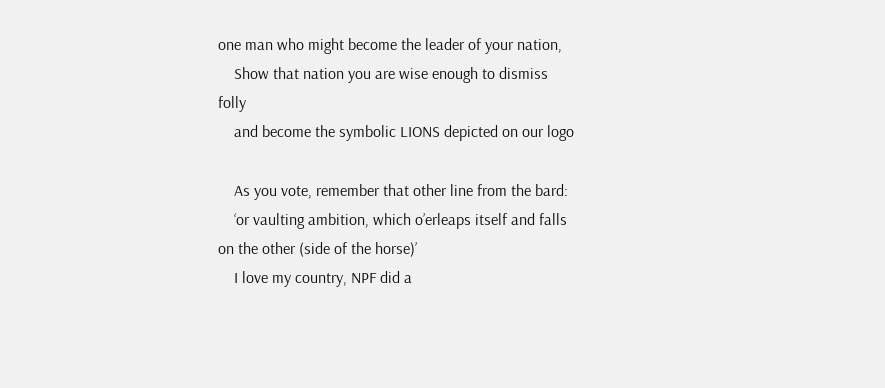one man who might become the leader of your nation,
    Show that nation you are wise enough to dismiss folly
    and become the symbolic LIONS depicted on our logo

    As you vote, remember that other line from the bard:
    ‘or vaulting ambition, which o’erleaps itself and falls on the other (side of the horse)’
    I love my country, NPF did a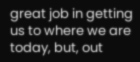great job in getting us to where we are today, but, out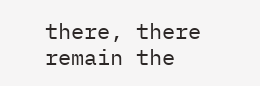there, there remain the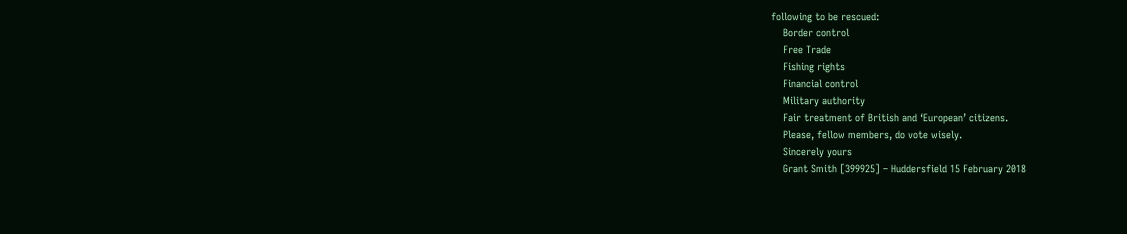following to be rescued:
    Border control
    Free Trade
    Fishing rights
    Financial control
    Military authority
    Fair treatment of British and ‘European’ citizens.
    Please, fellow members, do vote wisely.
    Sincerely yours
    Grant Smith [399925] – Huddersfield 15 February 2018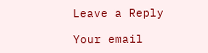Leave a Reply

Your email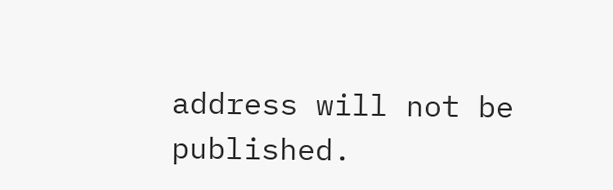address will not be published.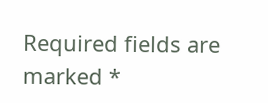Required fields are marked *